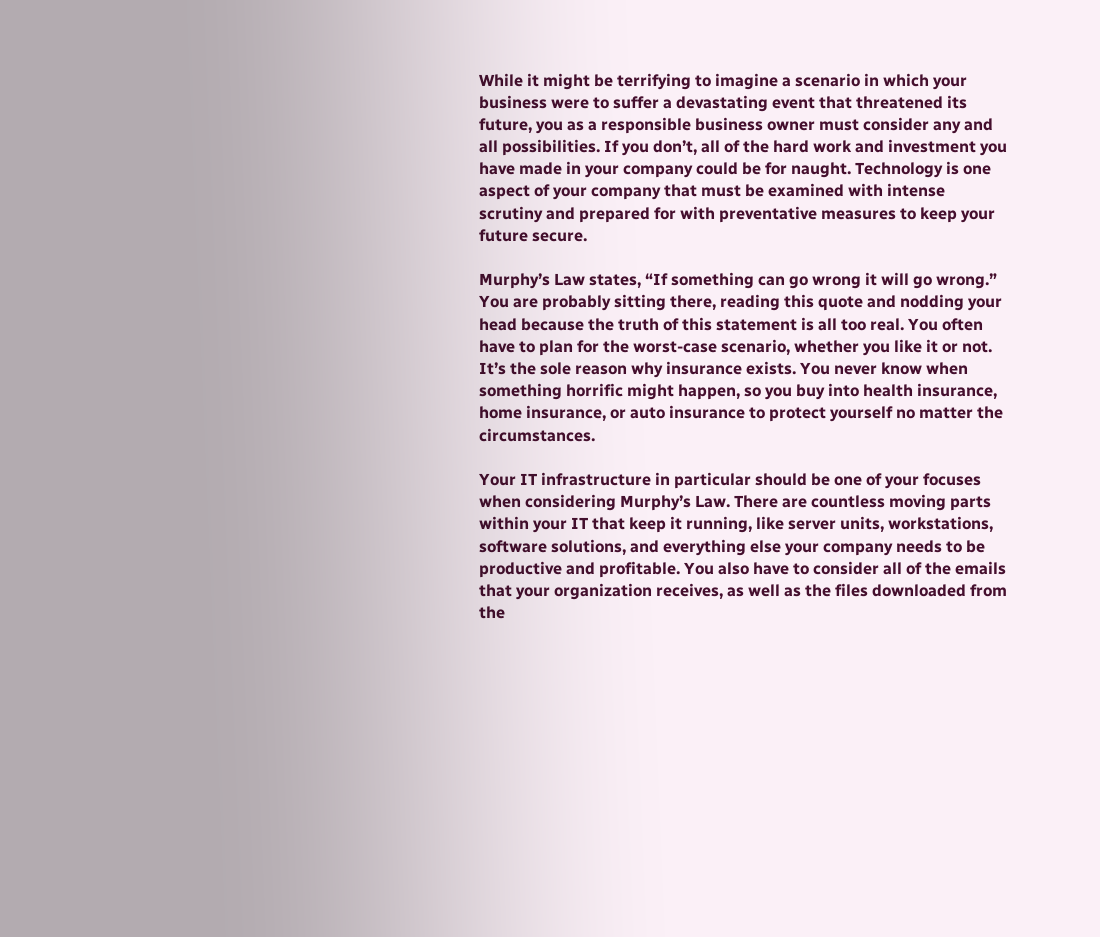While it might be terrifying to imagine a scenario in which your business were to suffer a devastating event that threatened its future, you as a responsible business owner must consider any and all possibilities. If you don’t, all of the hard work and investment you have made in your company could be for naught. Technology is one aspect of your company that must be examined with intense scrutiny and prepared for with preventative measures to keep your future secure.

Murphy’s Law states, “If something can go wrong it will go wrong.” You are probably sitting there, reading this quote and nodding your head because the truth of this statement is all too real. You often have to plan for the worst-case scenario, whether you like it or not. It’s the sole reason why insurance exists. You never know when something horrific might happen, so you buy into health insurance, home insurance, or auto insurance to protect yourself no matter the circumstances.

Your IT infrastructure in particular should be one of your focuses when considering Murphy’s Law. There are countless moving parts within your IT that keep it running, like server units, workstations, software solutions, and everything else your company needs to be productive and profitable. You also have to consider all of the emails that your organization receives, as well as the files downloaded from the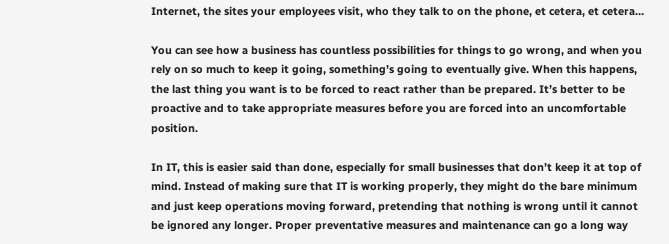Internet, the sites your employees visit, who they talk to on the phone, et cetera, et cetera…

You can see how a business has countless possibilities for things to go wrong, and when you rely on so much to keep it going, something’s going to eventually give. When this happens, the last thing you want is to be forced to react rather than be prepared. It’s better to be proactive and to take appropriate measures before you are forced into an uncomfortable position.

In IT, this is easier said than done, especially for small businesses that don’t keep it at top of mind. Instead of making sure that IT is working properly, they might do the bare minimum and just keep operations moving forward, pretending that nothing is wrong until it cannot be ignored any longer. Proper preventative measures and maintenance can go a long way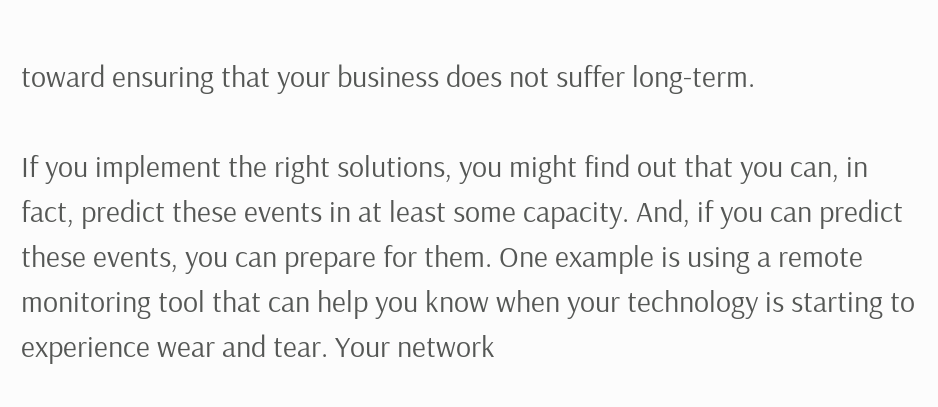toward ensuring that your business does not suffer long-term.

If you implement the right solutions, you might find out that you can, in fact, predict these events in at least some capacity. And, if you can predict these events, you can prepare for them. One example is using a remote monitoring tool that can help you know when your technology is starting to experience wear and tear. Your network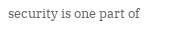security is one part of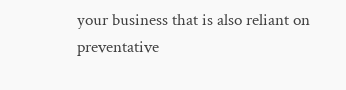your business that is also reliant on preventative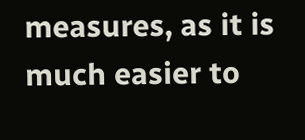measures, as it is much easier to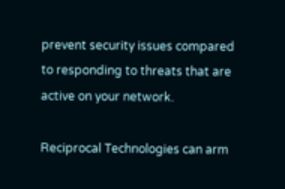prevent security issues compared to responding to threats that are active on your network.

Reciprocal Technologies can arm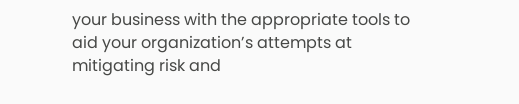your business with the appropriate tools to aid your organization’s attempts at mitigating risk and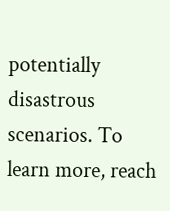potentially disastrous scenarios. To learn more, reach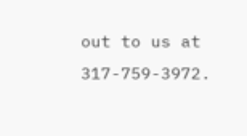out to us at 317-759-3972.